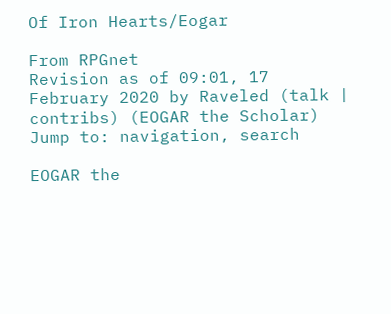Of Iron Hearts/Eogar

From RPGnet
Revision as of 09:01, 17 February 2020 by Raveled (talk | contribs) (EOGAR the Scholar)
Jump to: navigation, search

EOGAR the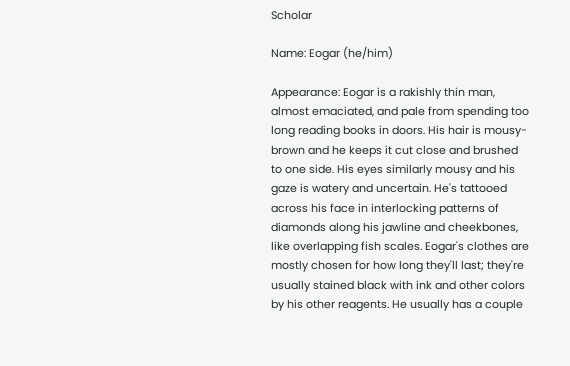Scholar

Name: Eogar (he/him)

Appearance: Eogar is a rakishly thin man, almost emaciated, and pale from spending too long reading books in doors. His hair is mousy-brown and he keeps it cut close and brushed to one side. His eyes similarly mousy and his gaze is watery and uncertain. He's tattooed across his face in interlocking patterns of diamonds along his jawline and cheekbones, like overlapping fish scales. Eogar's clothes are mostly chosen for how long they'll last; they're usually stained black with ink and other colors by his other reagents. He usually has a couple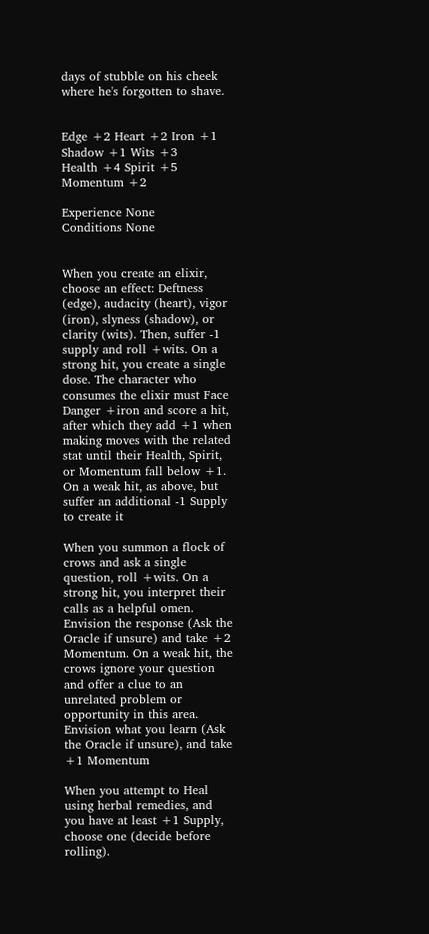days of stubble on his cheek where he's forgotten to shave.


Edge +2 Heart +2 Iron +1 Shadow +1 Wits +3
Health +4 Spirit +5 Momentum +2

Experience None
Conditions None


When you create an elixir, choose an effect: Deftness (edge), audacity (heart), vigor (iron), slyness (shadow), or clarity (wits). Then, suffer -1 supply and roll +wits. On a strong hit, you create a single dose. The character who consumes the elixir must Face Danger +iron and score a hit, after which they add +1 when making moves with the related stat until their Health, Spirit, or Momentum fall below +1. On a weak hit, as above, but suffer an additional -1 Supply to create it

When you summon a flock of crows and ask a single question, roll +wits. On a strong hit, you interpret their calls as a helpful omen. Envision the response (Ask the Oracle if unsure) and take +2 Momentum. On a weak hit, the crows ignore your question and offer a clue to an unrelated problem or opportunity in this area. Envision what you learn (Ask the Oracle if unsure), and take +1 Momentum

When you attempt to Heal using herbal remedies, and you have at least +1 Supply, choose one (decide before rolling).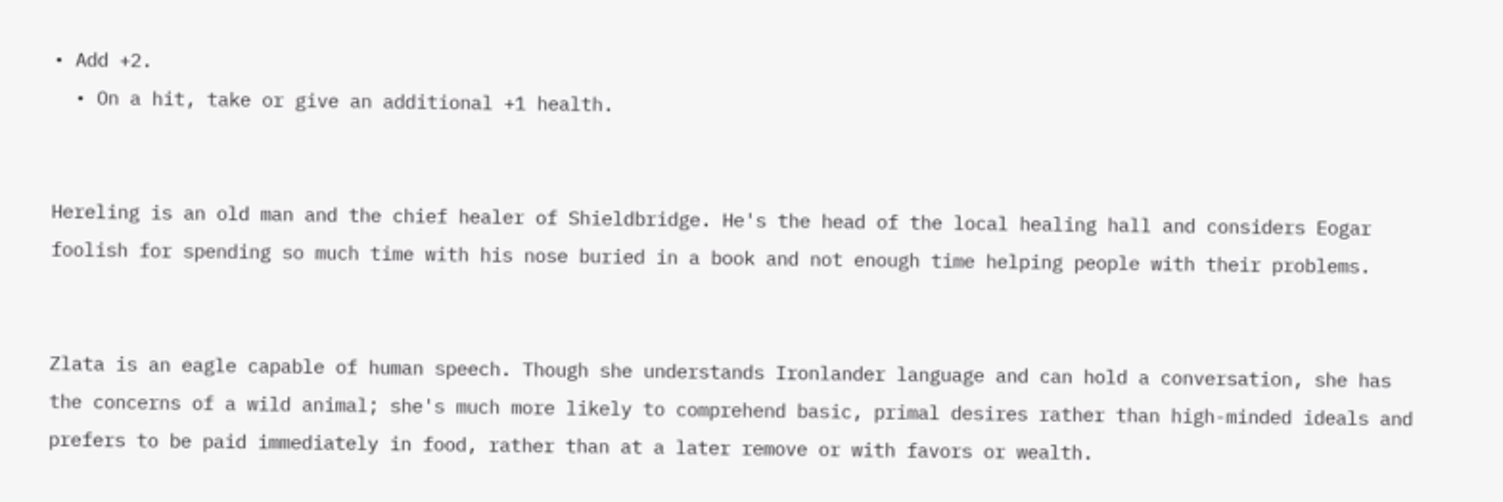• Add +2.
  • On a hit, take or give an additional +1 health.


Hereling is an old man and the chief healer of Shieldbridge. He's the head of the local healing hall and considers Eogar foolish for spending so much time with his nose buried in a book and not enough time helping people with their problems.


Zlata is an eagle capable of human speech. Though she understands Ironlander language and can hold a conversation, she has the concerns of a wild animal; she's much more likely to comprehend basic, primal desires rather than high-minded ideals and prefers to be paid immediately in food, rather than at a later remove or with favors or wealth.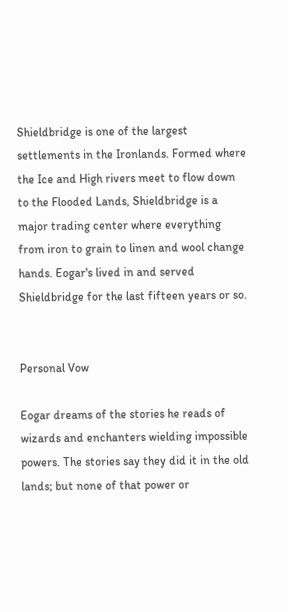Shieldbridge is one of the largest settlements in the Ironlands. Formed where the Ice and High rivers meet to flow down to the Flooded Lands, Shieldbridge is a major trading center where everything from iron to grain to linen and wool change hands. Eogar's lived in and served Shieldbridge for the last fifteen years or so.


Personal Vow

Eogar dreams of the stories he reads of wizards and enchanters wielding impossible powers. The stories say they did it in the old lands; but none of that power or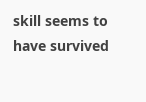skill seems to have survived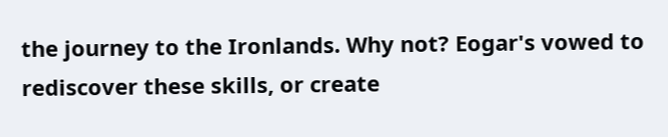the journey to the Ironlands. Why not? Eogar's vowed to rediscover these skills, or create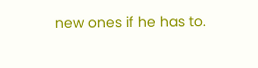new ones if he has to.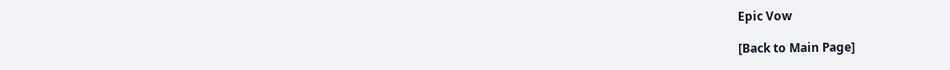Epic Vow

[Back to Main Page]